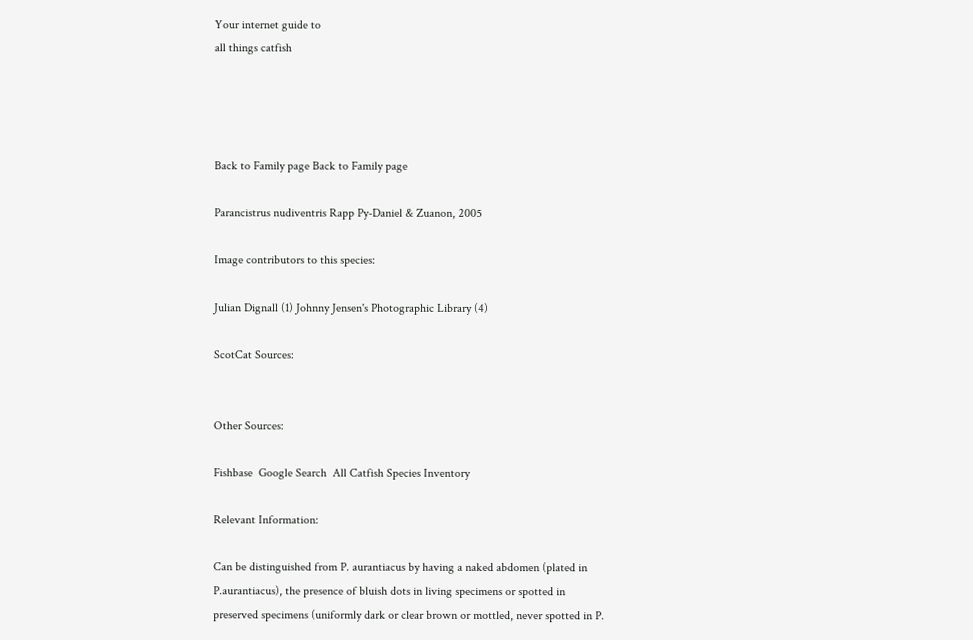Your internet guide to
all things catfish




Back to Family page Back to Family page

Parancistrus nudiventris Rapp Py-Daniel & Zuanon, 2005

Image contributors to this species:

Julian Dignall (1) Johnny Jensen's Photographic Library (4)

ScotCat Sources:


Other Sources:

Fishbase  Google Search  All Catfish Species Inventory

Relevant Information:

Can be distinguished from P. aurantiacus by having a naked abdomen (plated in P.aurantiacus), the presence of bluish dots in living specimens or spotted in preserved specimens (uniformly dark or clear brown or mottled, never spotted in P.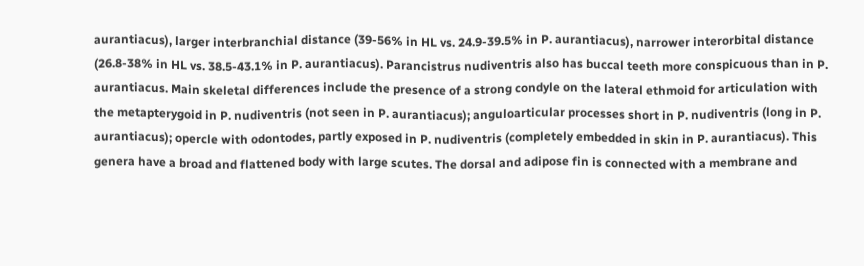aurantiacus), larger interbranchial distance (39-56% in HL vs. 24.9-39.5% in P. aurantiacus), narrower interorbital distance (26.8-38% in HL vs. 38.5-43.1% in P. aurantiacus). Parancistrus nudiventris also has buccal teeth more conspicuous than in P. aurantiacus. Main skeletal differences include the presence of a strong condyle on the lateral ethmoid for articulation with the metapterygoid in P. nudiventris (not seen in P. aurantiacus); anguloarticular processes short in P. nudiventris (long in P. aurantiacus); opercle with odontodes, partly exposed in P. nudiventris (completely embedded in skin in P. aurantiacus). This genera have a broad and flattened body with large scutes. The dorsal and adipose fin is connected with a membrane and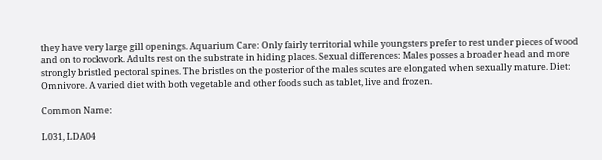they have very large gill openings. Aquarium Care: Only fairly territorial while youngsters prefer to rest under pieces of wood and on to rockwork. Adults rest on the substrate in hiding places. Sexual differences: Males posses a broader head and more strongly bristled pectoral spines. The bristles on the posterior of the males scutes are elongated when sexually mature. Diet: Omnivore. A varied diet with both vegetable and other foods such as tablet, live and frozen.

Common Name:

L031, LDA04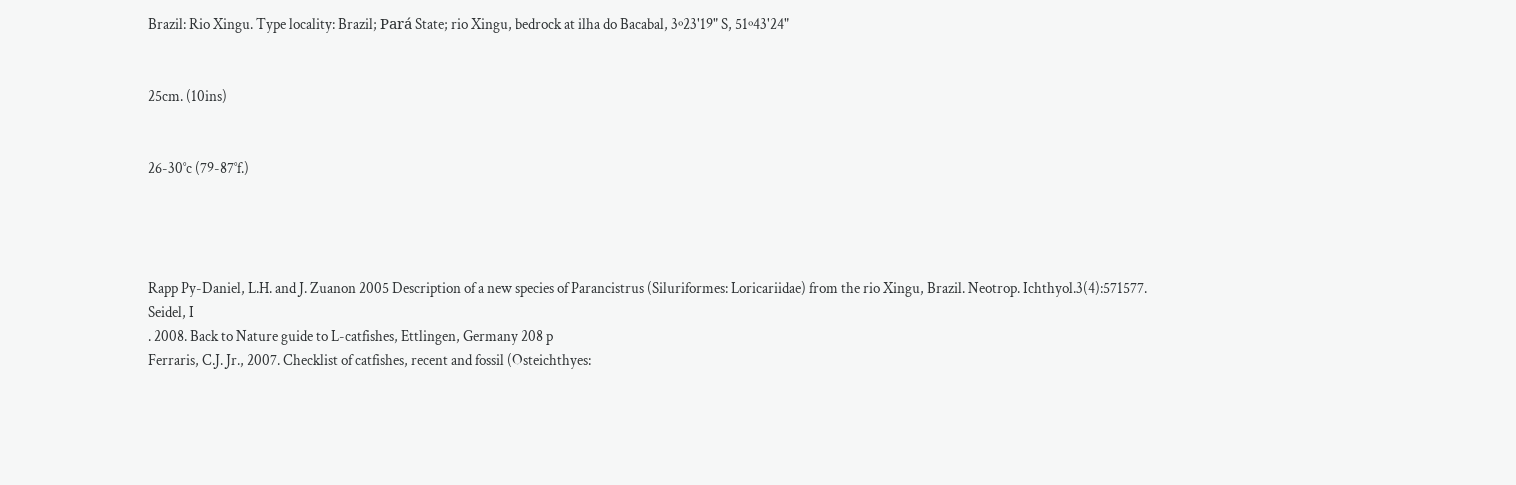Brazil: Rio Xingu. Type locality: Brazil; Pará State; rio Xingu, bedrock at ilha do Bacabal, 3º23'19" S, 51º43'24"


25cm. (10ins)


26-30°c (79-87°f.)




Rapp Py-Daniel, L.H. and J. Zuanon 2005 Description of a new species of Parancistrus (Siluriformes: Loricariidae) from the rio Xingu, Brazil. Neotrop. Ichthyol.3(4):571577.
Seidel, I
. 2008. Back to Nature guide to L-catfishes, Ettlingen, Germany 208 p
Ferraris, C.J. Jr., 2007. Checklist of catfishes, recent and fossil (Osteichthyes: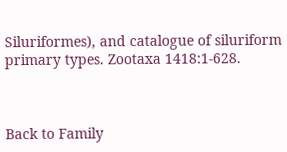Siluriformes), and catalogue of siluriform primary types. Zootaxa 1418:1-628.



Back to Family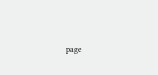page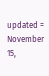updated = November 15,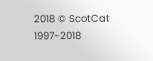2018 © ScotCat 1997-2018